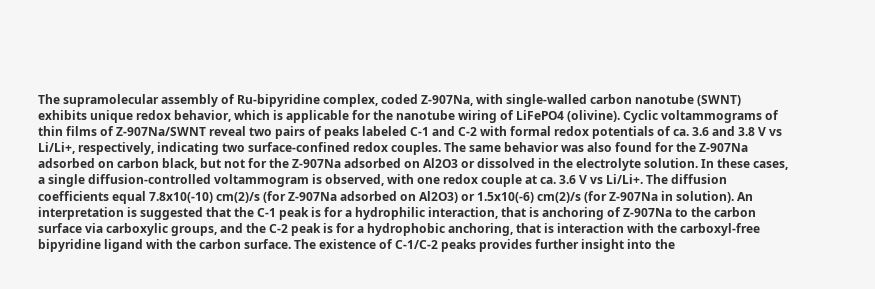The supramolecular assembly of Ru-bipyridine complex, coded Z-907Na, with single-walled carbon nanotube (SWNT) exhibits unique redox behavior, which is applicable for the nanotube wiring of LiFePO4 (olivine). Cyclic voltammograms of thin films of Z-907Na/SWNT reveal two pairs of peaks labeled C-1 and C-2 with formal redox potentials of ca. 3.6 and 3.8 V vs Li/Li+, respectively, indicating two surface-confined redox couples. The same behavior was also found for the Z-907Na adsorbed on carbon black, but not for the Z-907Na adsorbed on Al2O3 or dissolved in the electrolyte solution. In these cases, a single diffusion-controlled voltammogram is observed, with one redox couple at ca. 3.6 V vs Li/Li+. The diffusion coefficients equal 7.8x10(-10) cm(2)/s (for Z-907Na adsorbed on Al2O3) or 1.5x10(-6) cm(2)/s (for Z-907Na in solution). An interpretation is suggested that the C-1 peak is for a hydrophilic interaction, that is anchoring of Z-907Na to the carbon surface via carboxylic groups, and the C-2 peak is for a hydrophobic anchoring, that is interaction with the carboxyl-free bipyridine ligand with the carbon surface. The existence of C-1/C-2 peaks provides further insight into the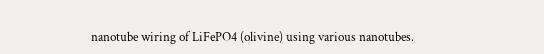nanotube wiring of LiFePO4 (olivine) using various nanotubes.